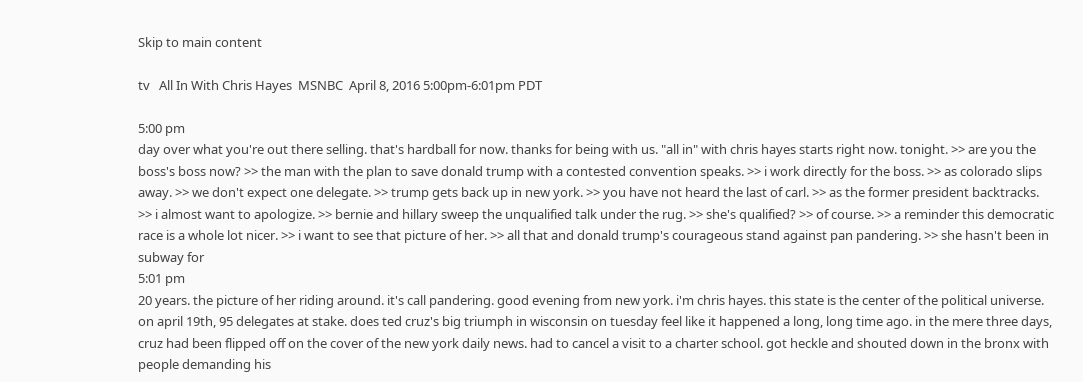Skip to main content

tv   All In With Chris Hayes  MSNBC  April 8, 2016 5:00pm-6:01pm PDT

5:00 pm
day over what you're out there selling. that's hardball for now. thanks for being with us. "all in" with chris hayes starts right now. tonight. >> are you the boss's boss now? >> the man with the plan to save donald trump with a contested convention speaks. >> i work directly for the boss. >> as colorado slips away. >> we don't expect one delegate. >> trump gets back up in new york. >> you have not heard the last of carl. >> as the former president backtracks. >> i almost want to apologize. >> bernie and hillary sweep the unqualified talk under the rug. >> she's qualified? >> of course. >> a reminder this democratic race is a whole lot nicer. >> i want to see that picture of her. >> all that and donald trump's courageous stand against pan pandering. >> she hasn't been in subway for
5:01 pm
20 years. the picture of her riding around. it's call pandering. good evening from new york. i'm chris hayes. this state is the center of the political universe. on april 19th, 95 delegates at stake. does ted cruz's big triumph in wisconsin on tuesday feel like it happened a long, long time ago. in the mere three days, cruz had been flipped off on the cover of the new york daily news. had to cancel a visit to a charter school. got heckle and shouted down in the bronx with people demanding his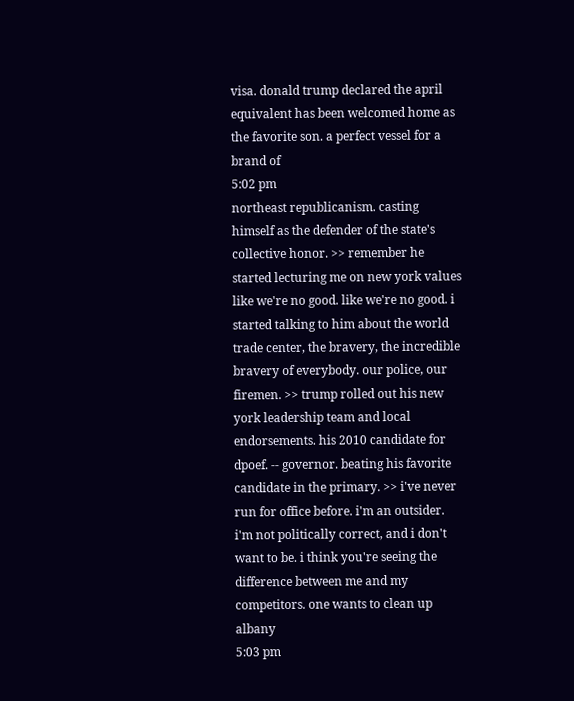visa. donald trump declared the april equivalent has been welcomed home as the favorite son. a perfect vessel for a brand of
5:02 pm
northeast republicanism. casting himself as the defender of the state's collective honor. >> remember he started lecturing me on new york values like we're no good. like we're no good. i started talking to him about the world trade center, the bravery, the incredible bravery of everybody. our police, our firemen. >> trump rolled out his new york leadership team and local endorsements. his 2010 candidate for dpoef. -- governor. beating his favorite candidate in the primary. >> i've never run for office before. i'm an outsider. i'm not politically correct, and i don't want to be. i think you're seeing the difference between me and my competitors. one wants to clean up albany
5:03 pm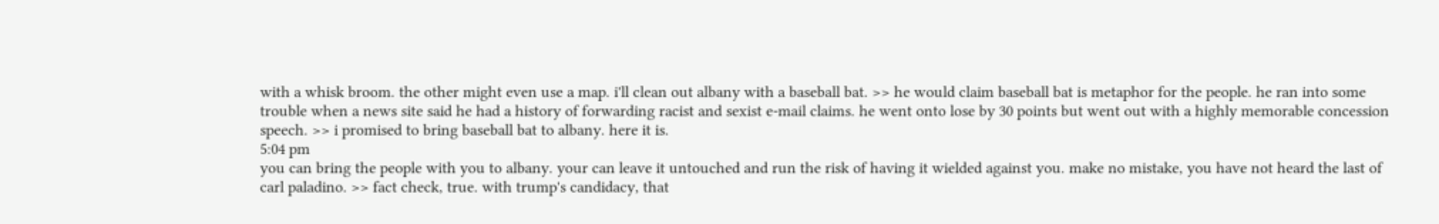with a whisk broom. the other might even use a map. i'll clean out albany with a baseball bat. >> he would claim baseball bat is metaphor for the people. he ran into some trouble when a news site said he had a history of forwarding racist and sexist e-mail claims. he went onto lose by 30 points but went out with a highly memorable concession speech. >> i promised to bring baseball bat to albany. here it is.
5:04 pm
you can bring the people with you to albany. your can leave it untouched and run the risk of having it wielded against you. make no mistake, you have not heard the last of carl paladino. >> fact check, true. with trump's candidacy, that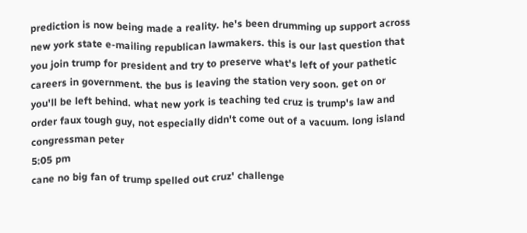prediction is now being made a reality. he's been drumming up support across new york state e-mailing republican lawmakers. this is our last question that you join trump for president and try to preserve what's left of your pathetic careers in government. the bus is leaving the station very soon. get on or you'll be left behind. what new york is teaching ted cruz is trump's law and order faux tough guy, not especially didn't come out of a vacuum. long island congressman peter
5:05 pm
cane no big fan of trump spelled out cruz' challenge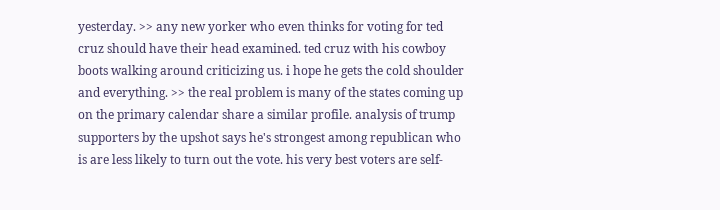yesterday. >> any new yorker who even thinks for voting for ted cruz should have their head examined. ted cruz with his cowboy boots walking around criticizing us. i hope he gets the cold shoulder and everything. >> the real problem is many of the states coming up on the primary calendar share a similar profile. analysis of trump supporters by the upshot says he's strongest among republican who is are less likely to turn out the vote. his very best voters are self-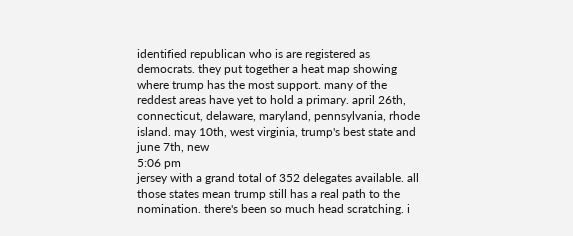identified republican who is are registered as democrats. they put together a heat map showing where trump has the most support. many of the reddest areas have yet to hold a primary. april 26th, connecticut, delaware, maryland, pennsylvania, rhode island. may 10th, west virginia, trump's best state and june 7th, new
5:06 pm
jersey with a grand total of 352 delegates available. all those states mean trump still has a real path to the nomination. there's been so much head scratching. i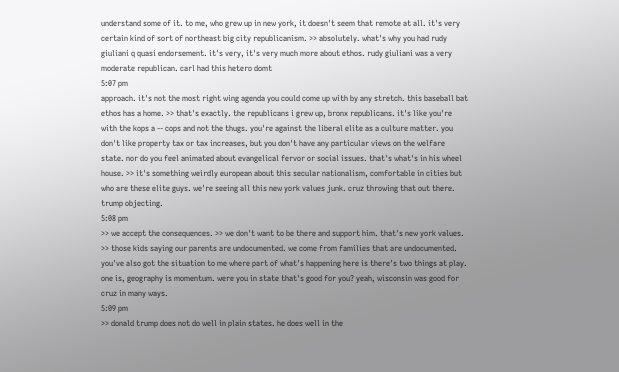understand some of it. to me, who grew up in new york, it doesn't seem that remote at all. it's very certain kind of sort of northeast big city republicanism. >> absolutely. what's why you had rudy giuliani q quasi endorsement. it's very, it's very much more about ethos. rudy giuliani was a very moderate republican. carl had this hetero domt
5:07 pm
approach. it's not the most right wing agenda you could come up with by any stretch. this baseball bat ethos has a home. >> that's exactly. the republicans i grew up, bronx republicans. it's like you're with the kops a -- cops and not the thugs. you're against the liberal elite as a culture matter. you don't like property tax or tax increases, but you don't have any particular views on the welfare state. nor do you feel animated about evangelical fervor or social issues. that's what's in his wheel house. >> it's something weirdly european about this secular nationalism, comfortable in cities but who are these elite guys. we're seeing all this new york values junk. cruz throwing that out there. trump objecting.
5:08 pm
>> we accept the consequences. >> we don't want to be there and support him. that's new york values. >> those kids saying our parents are undocumented. we come from families that are undocumented. you've also got the situation to me where part of what's happening here is there's two things at play. one is, geography is momentum. were you in state that's good for you? yeah, wisconsin was good for cruz in many ways.
5:09 pm
>> donald trump does not do well in plain states. he does well in the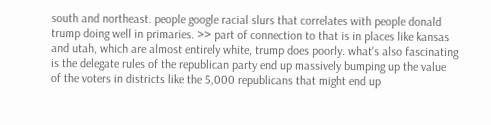south and northeast. people google racial slurs that correlates with people donald trump doing well in primaries. >> part of connection to that is in places like kansas and utah, which are almost entirely white, trump does poorly. what's also fascinating is the delegate rules of the republican party end up massively bumping up the value of the voters in districts like the 5,000 republicans that might end up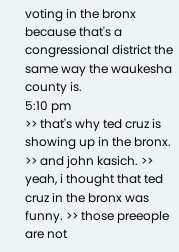voting in the bronx because that's a congressional district the same way the waukesha county is.
5:10 pm
>> that's why ted cruz is showing up in the bronx. >> and john kasich. >> yeah, i thought that ted cruz in the bronx was funny. >> those preeople are not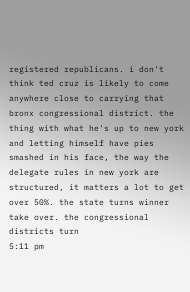registered republicans. i don't think ted cruz is likely to come anywhere close to carrying that bronx congressional district. the thing with what he's up to new york and letting himself have pies smashed in his face, the way the delegate rules in new york are structured, it matters a lot to get over 50%. the state turns winner take over. the congressional districts turn
5:11 pm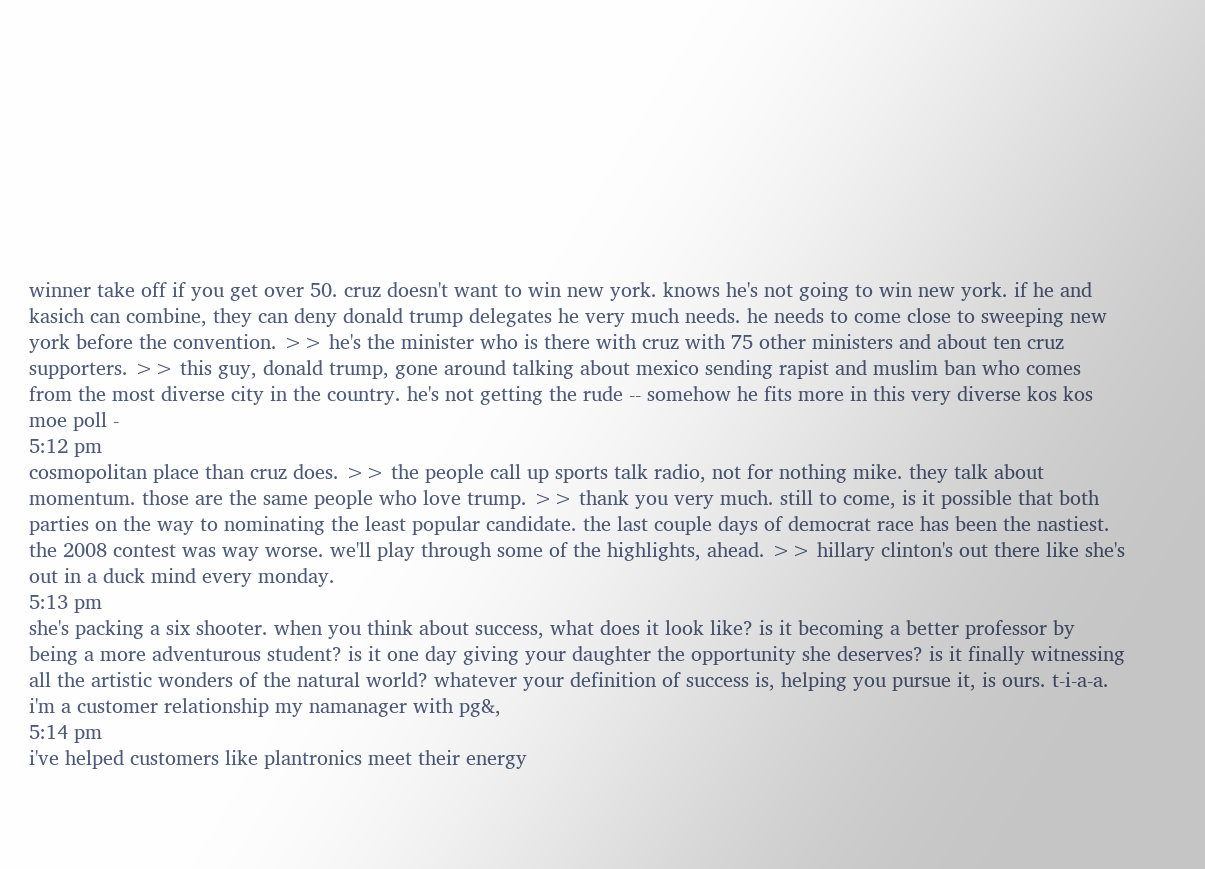winner take off if you get over 50. cruz doesn't want to win new york. knows he's not going to win new york. if he and kasich can combine, they can deny donald trump delegates he very much needs. he needs to come close to sweeping new york before the convention. >> he's the minister who is there with cruz with 75 other ministers and about ten cruz supporters. >> this guy, donald trump, gone around talking about mexico sending rapist and muslim ban who comes from the most diverse city in the country. he's not getting the rude -- somehow he fits more in this very diverse kos kos moe poll -
5:12 pm
cosmopolitan place than cruz does. >> the people call up sports talk radio, not for nothing mike. they talk about momentum. those are the same people who love trump. >> thank you very much. still to come, is it possible that both parties on the way to nominating the least popular candidate. the last couple days of democrat race has been the nastiest. the 2008 contest was way worse. we'll play through some of the highlights, ahead. >> hillary clinton's out there like she's out in a duck mind every monday.
5:13 pm
she's packing a six shooter. when you think about success, what does it look like? is it becoming a better professor by being a more adventurous student? is it one day giving your daughter the opportunity she deserves? is it finally witnessing all the artistic wonders of the natural world? whatever your definition of success is, helping you pursue it, is ours. t-i-a-a. i'm a customer relationship my namanager with pg&,
5:14 pm
i've helped customers like plantronics meet their energy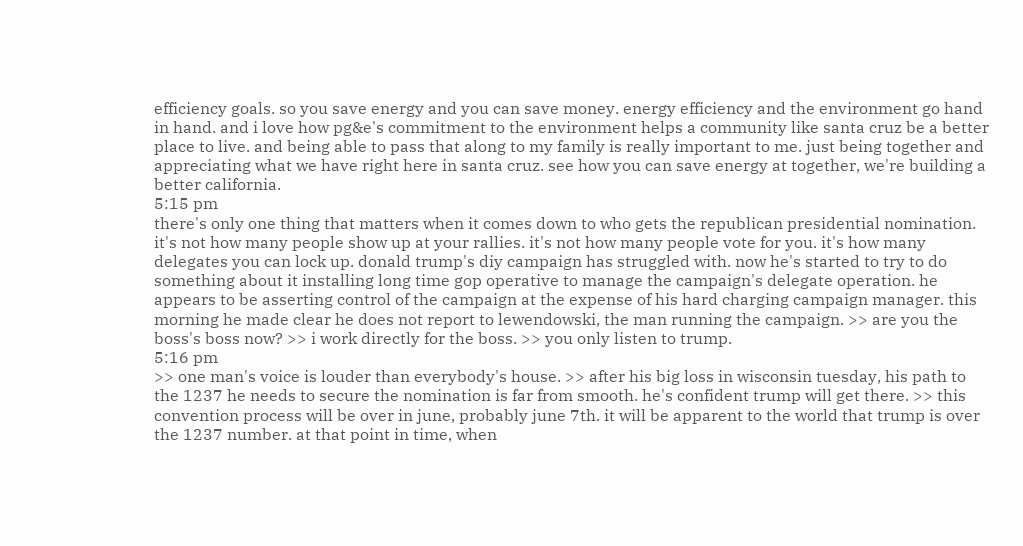efficiency goals. so you save energy and you can save money. energy efficiency and the environment go hand in hand. and i love how pg&e's commitment to the environment helps a community like santa cruz be a better place to live. and being able to pass that along to my family is really important to me. just being together and appreciating what we have right here in santa cruz. see how you can save energy at together, we're building a better california.
5:15 pm
there's only one thing that matters when it comes down to who gets the republican presidential nomination. it's not how many people show up at your rallies. it's not how many people vote for you. it's how many delegates you can lock up. donald trump's diy campaign has struggled with. now he's started to try to do something about it installing long time gop operative to manage the campaign's delegate operation. he appears to be asserting control of the campaign at the expense of his hard charging campaign manager. this morning he made clear he does not report to lewendowski, the man running the campaign. >> are you the boss's boss now? >> i work directly for the boss. >> you only listen to trump.
5:16 pm
>> one man's voice is louder than everybody's house. >> after his big loss in wisconsin tuesday, his path to the 1237 he needs to secure the nomination is far from smooth. he's confident trump will get there. >> this convention process will be over in june, probably june 7th. it will be apparent to the world that trump is over the 1237 number. at that point in time, when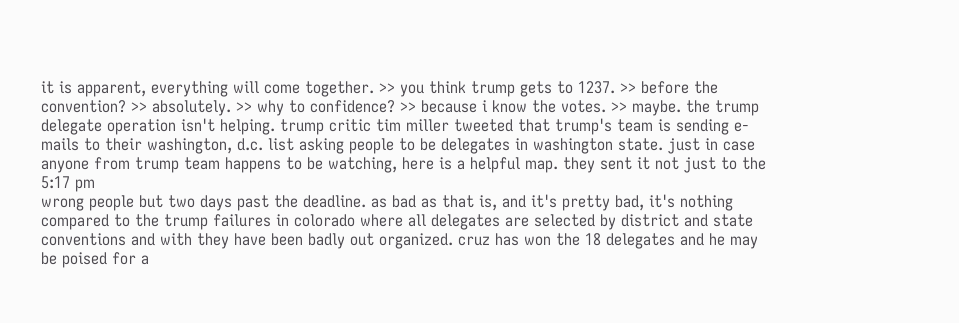it is apparent, everything will come together. >> you think trump gets to 1237. >> before the convention? >> absolutely. >> why to confidence? >> because i know the votes. >> maybe. the trump delegate operation isn't helping. trump critic tim miller tweeted that trump's team is sending e-mails to their washington, d.c. list asking people to be delegates in washington state. just in case anyone from trump team happens to be watching, here is a helpful map. they sent it not just to the
5:17 pm
wrong people but two days past the deadline. as bad as that is, and it's pretty bad, it's nothing compared to the trump failures in colorado where all delegates are selected by district and state conventions and with they have been badly out organized. cruz has won the 18 delegates and he may be poised for a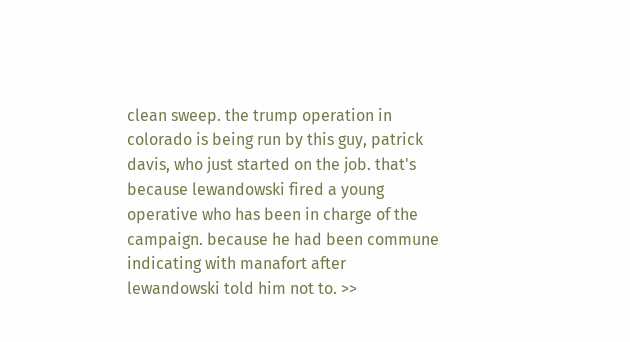clean sweep. the trump operation in colorado is being run by this guy, patrick davis, who just started on the job. that's because lewandowski fired a young operative who has been in charge of the campaign. because he had been commune indicating with manafort after lewandowski told him not to. >>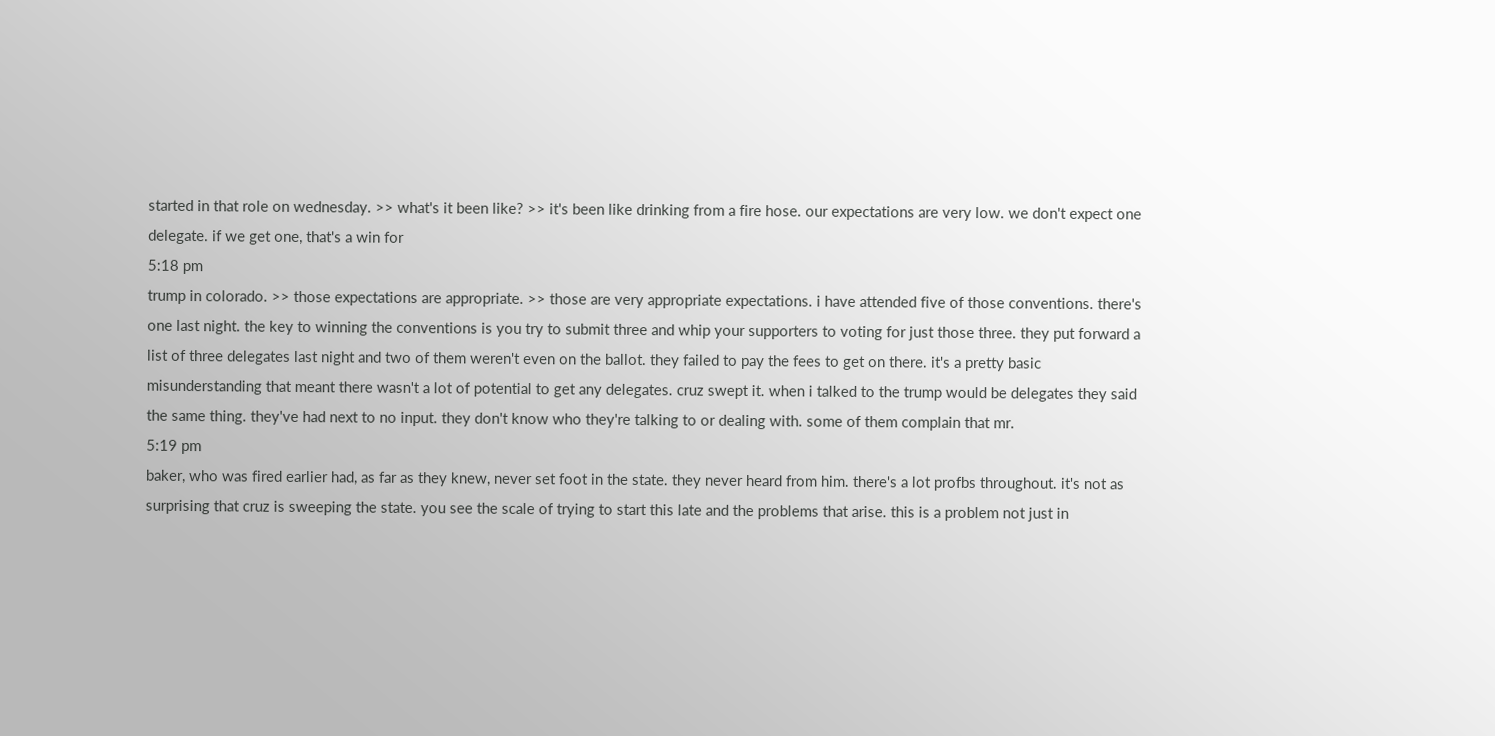started in that role on wednesday. >> what's it been like? >> it's been like drinking from a fire hose. our expectations are very low. we don't expect one delegate. if we get one, that's a win for
5:18 pm
trump in colorado. >> those expectations are appropriate. >> those are very appropriate expectations. i have attended five of those conventions. there's one last night. the key to winning the conventions is you try to submit three and whip your supporters to voting for just those three. they put forward a list of three delegates last night and two of them weren't even on the ballot. they failed to pay the fees to get on there. it's a pretty basic misunderstanding that meant there wasn't a lot of potential to get any delegates. cruz swept it. when i talked to the trump would be delegates they said the same thing. they've had next to no input. they don't know who they're talking to or dealing with. some of them complain that mr.
5:19 pm
baker, who was fired earlier had, as far as they knew, never set foot in the state. they never heard from him. there's a lot profbs throughout. it's not as surprising that cruz is sweeping the state. you see the scale of trying to start this late and the problems that arise. this is a problem not just in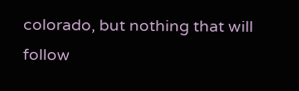colorado, but nothing that will follow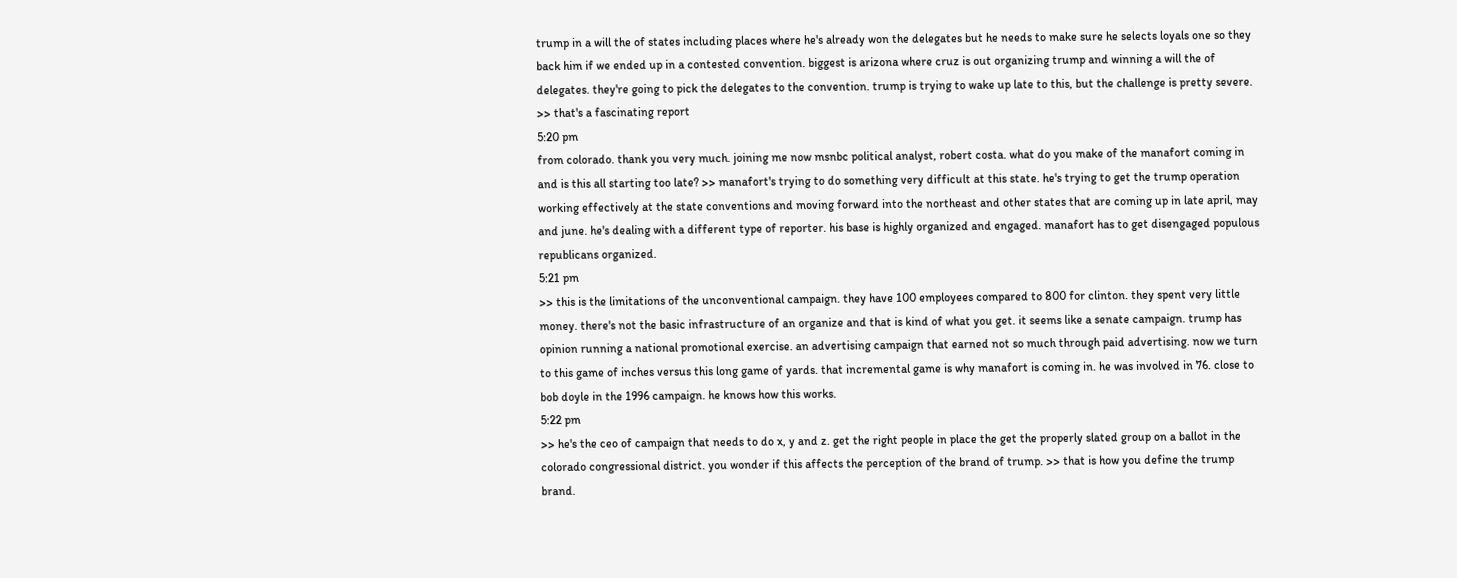trump in a will the of states including places where he's already won the delegates but he needs to make sure he selects loyals one so they back him if we ended up in a contested convention. biggest is arizona where cruz is out organizing trump and winning a will the of delegates. they're going to pick the delegates to the convention. trump is trying to wake up late to this, but the challenge is pretty severe. >> that's a fascinating report
5:20 pm
from colorado. thank you very much. joining me now msnbc political analyst, robert costa. what do you make of the manafort coming in and is this all starting too late? >> manafort's trying to do something very difficult at this state. he's trying to get the trump operation working effectively at the state conventions and moving forward into the northeast and other states that are coming up in late april, may and june. he's dealing with a different type of reporter. his base is highly organized and engaged. manafort has to get disengaged populous republicans organized.
5:21 pm
>> this is the limitations of the unconventional campaign. they have 100 employees compared to 800 for clinton. they spent very little money. there's not the basic infrastructure of an organize and that is kind of what you get. it seems like a senate campaign. trump has opinion running a national promotional exercise. an advertising campaign that earned not so much through paid advertising. now we turn to this game of inches versus this long game of yards. that incremental game is why manafort is coming in. he was involved in 76. close to bob doyle in the 1996 campaign. he knows how this works.
5:22 pm
>> he's the ceo of campaign that needs to do x, y and z. get the right people in place the get the properly slated group on a ballot in the colorado congressional district. you wonder if this affects the perception of the brand of trump. >> that is how you define the trump brand.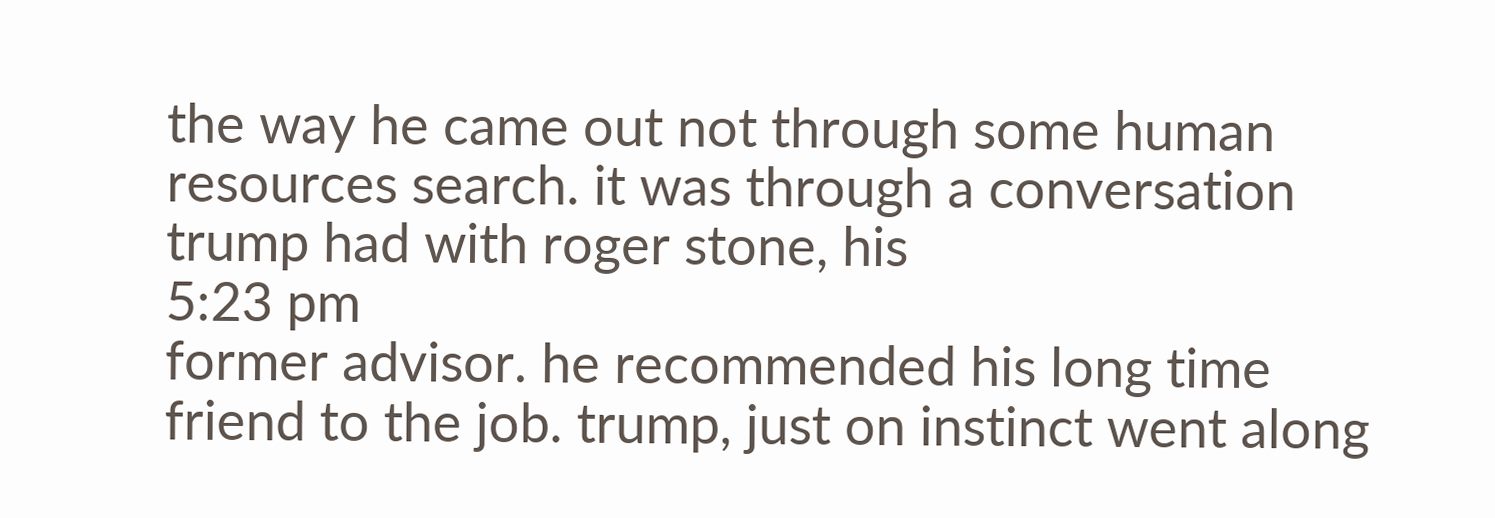the way he came out not through some human resources search. it was through a conversation trump had with roger stone, his
5:23 pm
former advisor. he recommended his long time friend to the job. trump, just on instinct went along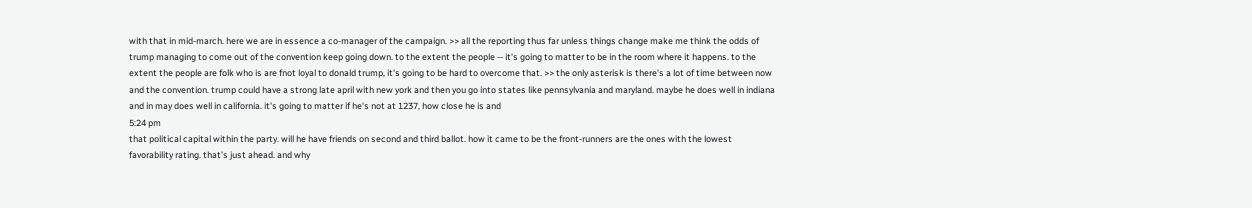with that in mid-march. here we are in essence a co-manager of the campaign. >> all the reporting thus far unless things change make me think the odds of trump managing to come out of the convention keep going down. to the extent the people -- it's going to matter to be in the room where it happens. to the extent the people are folk who is are fnot loyal to donald trump, it's going to be hard to overcome that. >> the only asterisk is there's a lot of time between now and the convention. trump could have a strong late april with new york and then you go into states like pennsylvania and maryland. maybe he does well in indiana and in may does well in california. it's going to matter if he's not at 1237, how close he is and
5:24 pm
that political capital within the party. will he have friends on second and third ballot. how it came to be the front-runners are the ones with the lowest favorability rating. that's just ahead. and why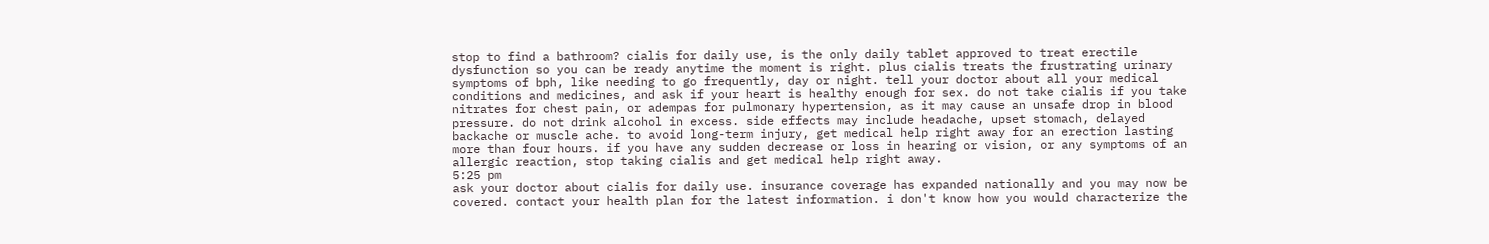stop to find a bathroom? cialis for daily use, is the only daily tablet approved to treat erectile dysfunction so you can be ready anytime the moment is right. plus cialis treats the frustrating urinary symptoms of bph, like needing to go frequently, day or night. tell your doctor about all your medical conditions and medicines, and ask if your heart is healthy enough for sex. do not take cialis if you take nitrates for chest pain, or adempas for pulmonary hypertension, as it may cause an unsafe drop in blood pressure. do not drink alcohol in excess. side effects may include headache, upset stomach, delayed backache or muscle ache. to avoid long-term injury, get medical help right away for an erection lasting more than four hours. if you have any sudden decrease or loss in hearing or vision, or any symptoms of an allergic reaction, stop taking cialis and get medical help right away.
5:25 pm
ask your doctor about cialis for daily use. insurance coverage has expanded nationally and you may now be covered. contact your health plan for the latest information. i don't know how you would characterize the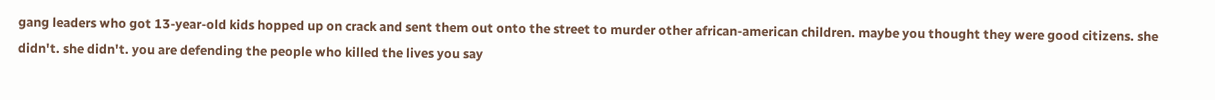gang leaders who got 13-year-old kids hopped up on crack and sent them out onto the street to murder other african-american children. maybe you thought they were good citizens. she didn't. she didn't. you are defending the people who killed the lives you say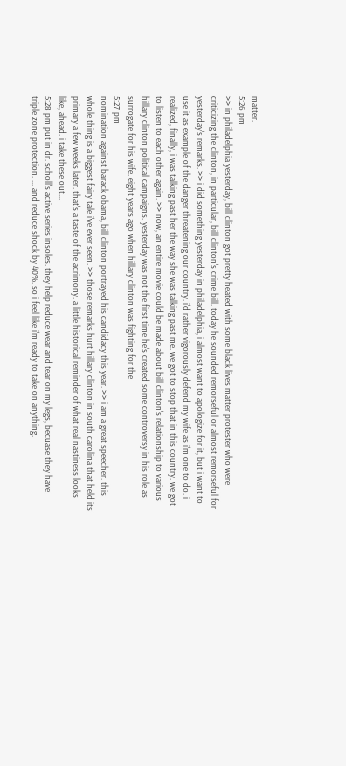matter.
5:26 pm
>> in philadelphia yesterday, bill clinton got pretty heated with some black lives matter protester who were criticizing the clinton, in particular, bill clinton's crime bill. today he sounded remorseful or almost remorseful for yesterday's remarks. >> i did something yesterday in philadelphia, i almost want to apologize for it, but i want to use it as example of the danger threatening our country. i'd rather vigorously defend my wife as i'm one to do. i realized, finally, i was talking past her the way she was talking past me. we got to stop that in this country. we got to listen to each other again. >> now, an entire movie could be made about bill clinton's relationship to various hillary clinton political campaigns. yesterday was not the first time he's created some controversy in his role as surrogate for his wife. eight years ago when hillary clinton was fighting for the
5:27 pm
nomination against barack obama, bill clinton portrayed his candidacy this year. >> i am a great speecher. this whole thing is a biggest fairy tale i've ever seen. >> those remarks hurt hillary clinton in south carolina that held its primary a few weeks later. that's a taste of the acrimony. a little historical reminder of what real nastiness looks like, ahead. i take these out...
5:28 pm put in dr. scholl's active series insoles. they help reduce wear and tear on my legs, becuase they have triple zone protection. ... and reduce shock by 40%. so i feel like i'm ready to take on anything.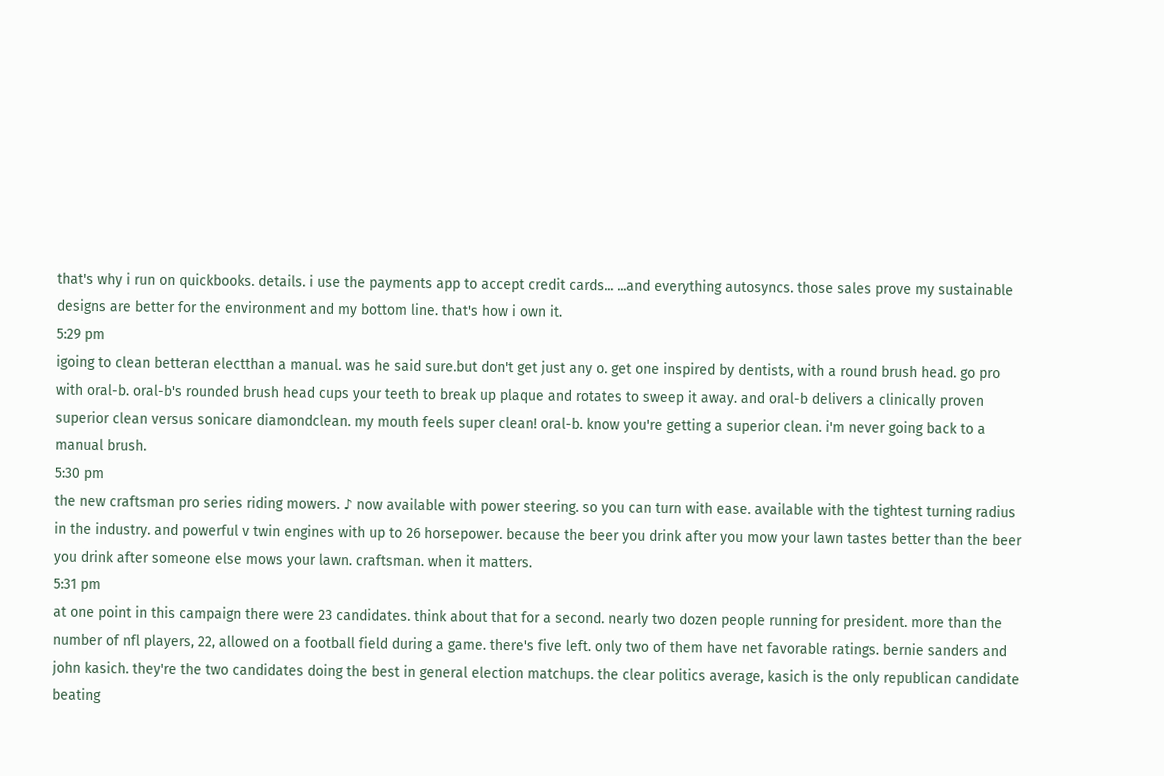that's why i run on quickbooks. details. i use the payments app to accept credit cards... ...and everything autosyncs. those sales prove my sustainable designs are better for the environment and my bottom line. that's how i own it.
5:29 pm
igoing to clean betteran electthan a manual. was he said sure.but don't get just any o. get one inspired by dentists, with a round brush head. go pro with oral-b. oral-b's rounded brush head cups your teeth to break up plaque and rotates to sweep it away. and oral-b delivers a clinically proven superior clean versus sonicare diamondclean. my mouth feels super clean! oral-b. know you're getting a superior clean. i'm never going back to a manual brush.
5:30 pm
the new craftsman pro series riding mowers. ♪ now available with power steering. so you can turn with ease. available with the tightest turning radius in the industry. and powerful v twin engines with up to 26 horsepower. because the beer you drink after you mow your lawn tastes better than the beer you drink after someone else mows your lawn. craftsman. when it matters.
5:31 pm
at one point in this campaign there were 23 candidates. think about that for a second. nearly two dozen people running for president. more than the number of nfl players, 22, allowed on a football field during a game. there's five left. only two of them have net favorable ratings. bernie sanders and john kasich. they're the two candidates doing the best in general election matchups. the clear politics average, kasich is the only republican candidate beating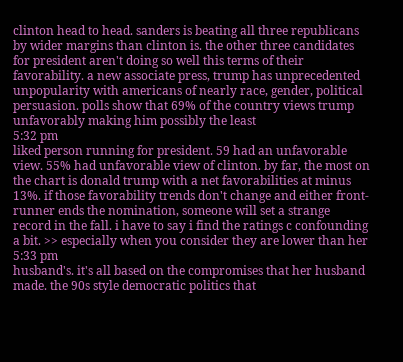clinton head to head. sanders is beating all three republicans by wider margins than clinton is. the other three candidates for president aren't doing so well this terms of their favorability. a new associate press, trump has unprecedented unpopularity with americans of nearly race, gender, political persuasion. polls show that 69% of the country views trump unfavorably making him possibly the least
5:32 pm
liked person running for president. 59 had an unfavorable view. 55% had unfavorable view of clinton. by far, the most on the chart is donald trump with a net favorabilities at minus 13%. if those favorability trends don't change and either front-runner ends the nomination, someone will set a strange record in the fall. i have to say i find the ratings c confounding a bit. >> especially when you consider they are lower than her
5:33 pm
husband's. it's all based on the compromises that her husband made. the 90s style democratic politics that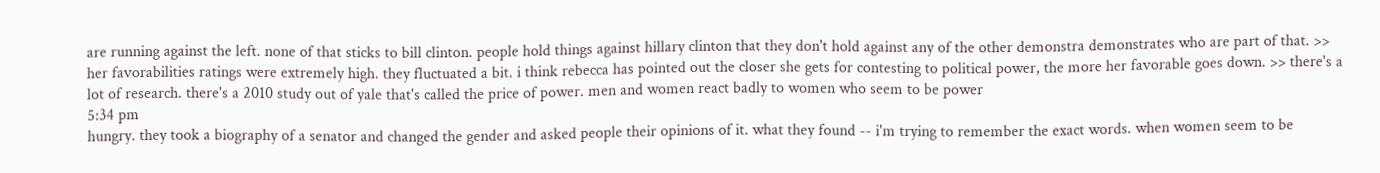are running against the left. none of that sticks to bill clinton. people hold things against hillary clinton that they don't hold against any of the other demonstra demonstrates who are part of that. >> her favorabilities ratings were extremely high. they fluctuated a bit. i think rebecca has pointed out the closer she gets for contesting to political power, the more her favorable goes down. >> there's a lot of research. there's a 2010 study out of yale that's called the price of power. men and women react badly to women who seem to be power
5:34 pm
hungry. they took a biography of a senator and changed the gender and asked people their opinions of it. what they found -- i'm trying to remember the exact words. when women seem to be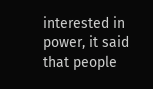interested in power, it said that people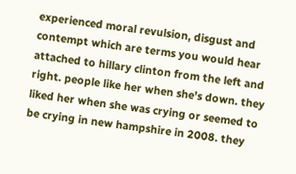experienced moral revulsion, disgust and contempt which are terms you would hear attached to hillary clinton from the left and right. people like her when she's down. they liked her when she was crying or seemed to be crying in new hampshire in 2008. they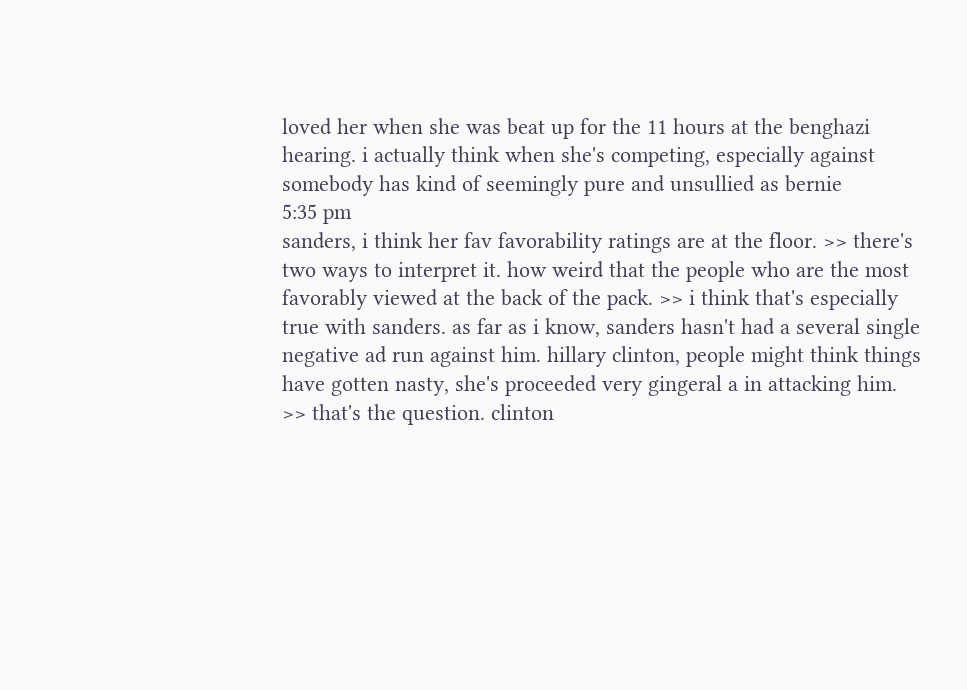loved her when she was beat up for the 11 hours at the benghazi hearing. i actually think when she's competing, especially against somebody has kind of seemingly pure and unsullied as bernie
5:35 pm
sanders, i think her fav favorability ratings are at the floor. >> there's two ways to interpret it. how weird that the people who are the most favorably viewed at the back of the pack. >> i think that's especially true with sanders. as far as i know, sanders hasn't had a several single negative ad run against him. hillary clinton, people might think things have gotten nasty, she's proceeded very gingeral a in attacking him. >> that's the question. clinton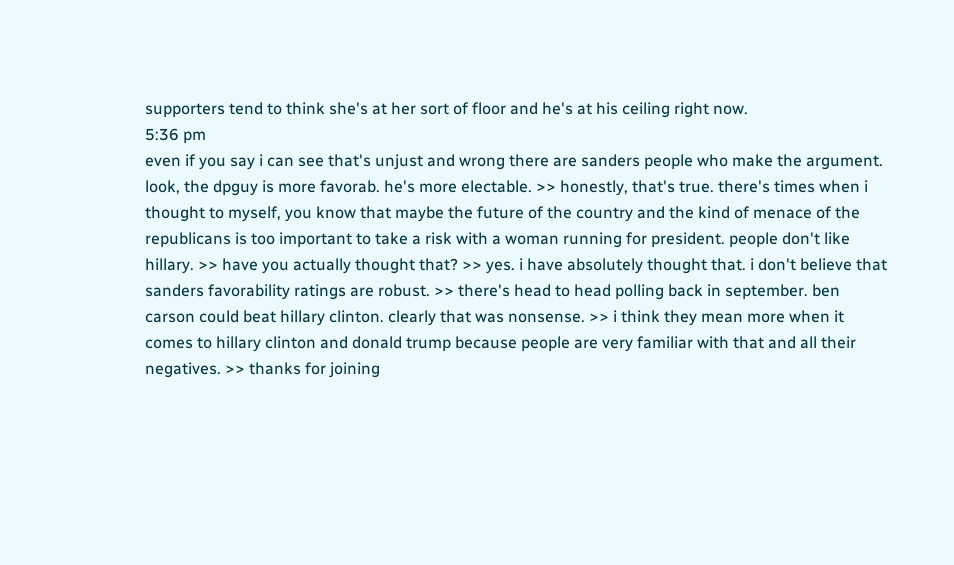supporters tend to think she's at her sort of floor and he's at his ceiling right now.
5:36 pm
even if you say i can see that's unjust and wrong there are sanders people who make the argument. look, the dpguy is more favorab. he's more electable. >> honestly, that's true. there's times when i thought to myself, you know that maybe the future of the country and the kind of menace of the republicans is too important to take a risk with a woman running for president. people don't like hillary. >> have you actually thought that? >> yes. i have absolutely thought that. i don't believe that sanders favorability ratings are robust. >> there's head to head polling back in september. ben carson could beat hillary clinton. clearly that was nonsense. >> i think they mean more when it comes to hillary clinton and donald trump because people are very familiar with that and all their negatives. >> thanks for joining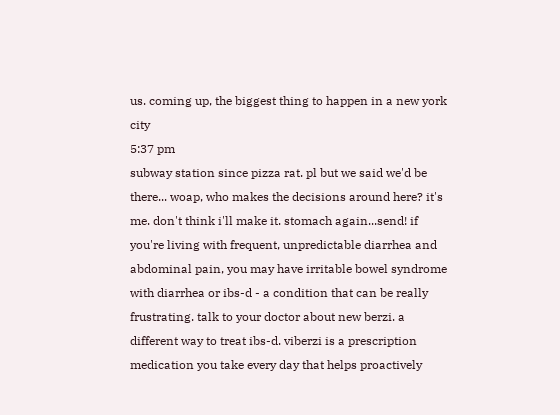us. coming up, the biggest thing to happen in a new york city
5:37 pm
subway station since pizza rat. pl but we said we'd be there... woap, who makes the decisions around here? it's me. don't think i'll make it. stomach again...send! if you're living with frequent, unpredictable diarrhea and abdominal pain, you may have irritable bowel syndrome with diarrhea or ibs-d - a condition that can be really frustrating. talk to your doctor about new berzi. a different way to treat ibs-d. viberzi is a prescription medication you take every day that helps proactively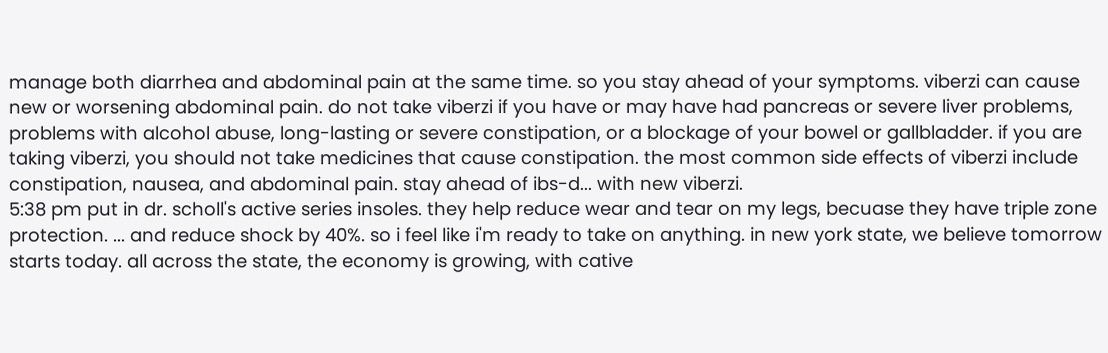manage both diarrhea and abdominal pain at the same time. so you stay ahead of your symptoms. viberzi can cause new or worsening abdominal pain. do not take viberzi if you have or may have had pancreas or severe liver problems, problems with alcohol abuse, long-lasting or severe constipation, or a blockage of your bowel or gallbladder. if you are taking viberzi, you should not take medicines that cause constipation. the most common side effects of viberzi include constipation, nausea, and abdominal pain. stay ahead of ibs-d... with new viberzi.
5:38 pm put in dr. scholl's active series insoles. they help reduce wear and tear on my legs, becuase they have triple zone protection. ... and reduce shock by 40%. so i feel like i'm ready to take on anything. in new york state, we believe tomorrow starts today. all across the state, the economy is growing, with cative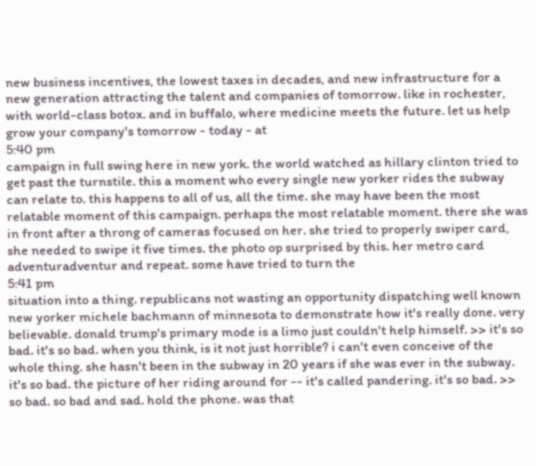new business incentives, the lowest taxes in decades, and new infrastructure for a new generation attracting the talent and companies of tomorrow. like in rochester, with world-class botox. and in buffalo, where medicine meets the future. let us help grow your company's tomorrow - today - at
5:40 pm
campaign in full swing here in new york. the world watched as hillary clinton tried to get past the turnstile. this a moment who every single new yorker rides the subway can relate to. this happens to all of us, all the time. she may have been the most relatable moment of this campaign. perhaps the most relatable moment. there she was in front after a throng of cameras focused on her. she tried to properly swiper card, she needed to swipe it five times. the photo op surprised by this. her metro card adventuradventur and repeat. some have tried to turn the
5:41 pm
situation into a thing. republicans not wasting an opportunity dispatching well known new yorker michele bachmann of minnesota to demonstrate how it's really done. very believable. donald trump's primary mode is a limo just couldn't help himself. >> it's so bad. it's so bad. when you think, is it not just horrible? i can't even conceive of the whole thing. she hasn't been in the subway in 20 years if she was ever in the subway. it's so bad. the picture of her riding around for -- it's called pandering. it's so bad. >> so bad. so bad and sad. hold the phone. was that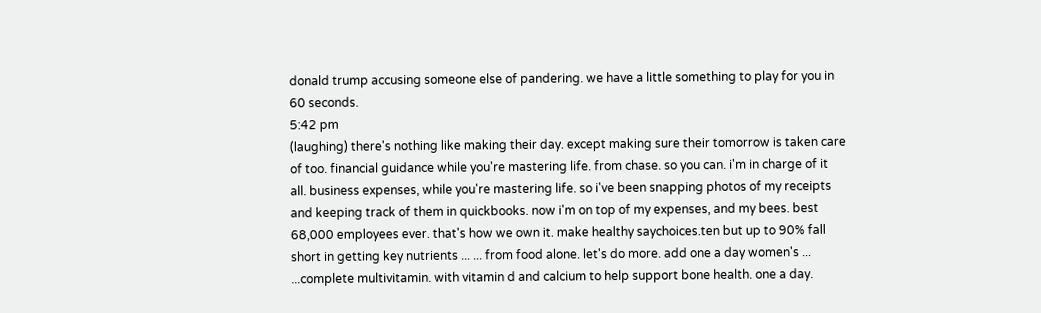donald trump accusing someone else of pandering. we have a little something to play for you in 60 seconds.
5:42 pm
(laughing) there's nothing like making their day. except making sure their tomorrow is taken care of too. financial guidance while you're mastering life. from chase. so you can. i'm in charge of it all. business expenses, while you're mastering life. so i've been snapping photos of my receipts and keeping track of them in quickbooks. now i'm on top of my expenses, and my bees. best 68,000 employees ever. that's how we own it. make healthy saychoices.ten but up to 90% fall short in getting key nutrients ... ... from food alone. let's do more. add one a day women's ... ...complete multivitamin. with vitamin d and calcium to help support bone health. one a day.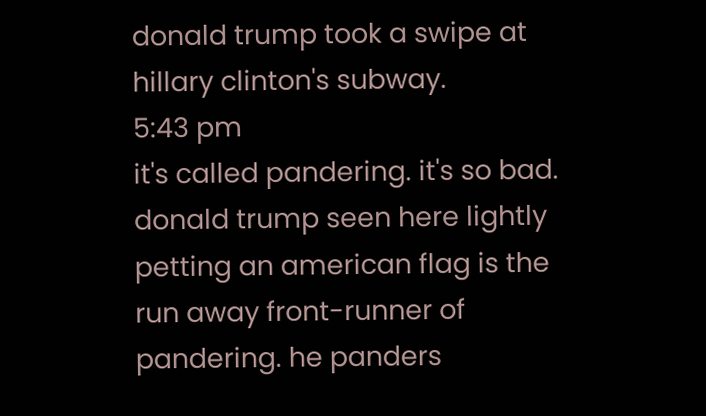donald trump took a swipe at hillary clinton's subway.
5:43 pm
it's called pandering. it's so bad. donald trump seen here lightly petting an american flag is the run away front-runner of pandering. he panders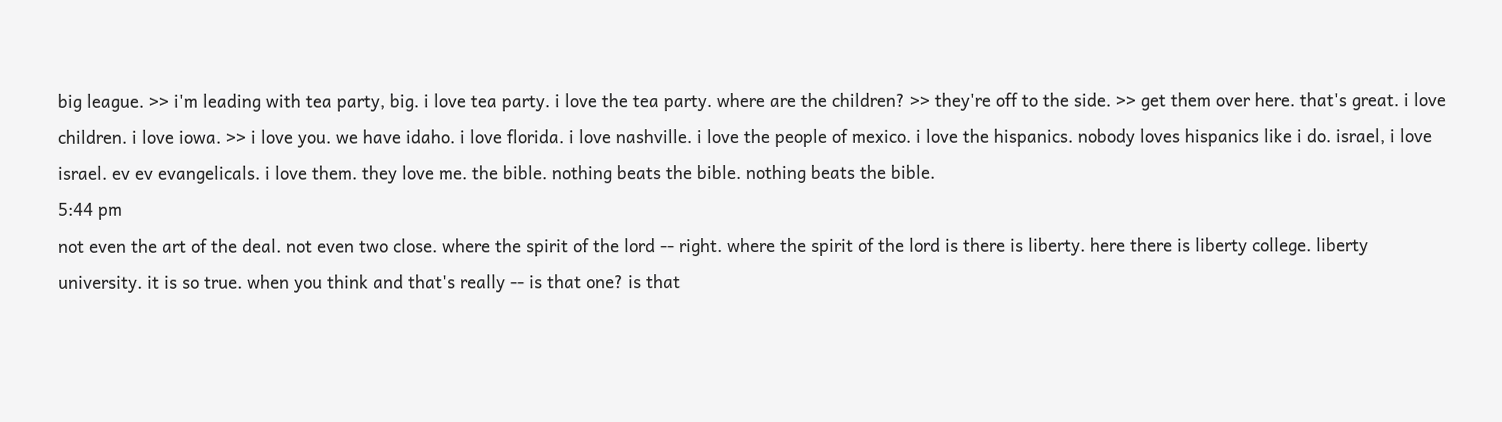big league. >> i'm leading with tea party, big. i love tea party. i love the tea party. where are the children? >> they're off to the side. >> get them over here. that's great. i love children. i love iowa. >> i love you. we have idaho. i love florida. i love nashville. i love the people of mexico. i love the hispanics. nobody loves hispanics like i do. israel, i love israel. ev ev evangelicals. i love them. they love me. the bible. nothing beats the bible. nothing beats the bible.
5:44 pm
not even the art of the deal. not even two close. where the spirit of the lord -- right. where the spirit of the lord is there is liberty. here there is liberty college. liberty university. it is so true. when you think and that's really -- is that one? is that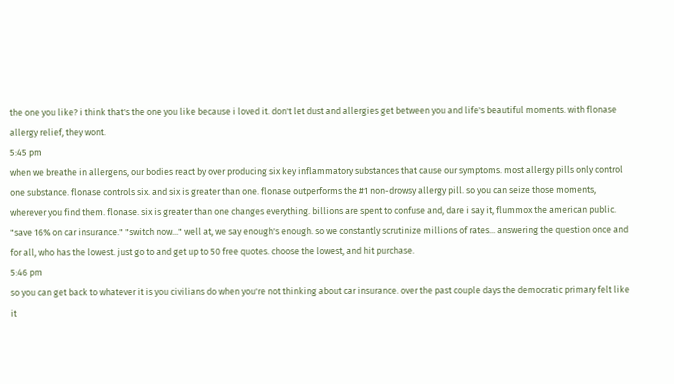the one you like? i think that's the one you like because i loved it. don't let dust and allergies get between you and life's beautiful moments. with flonase allergy relief, they wont.
5:45 pm
when we breathe in allergens, our bodies react by over producing six key inflammatory substances that cause our symptoms. most allergy pills only control one substance. flonase controls six. and six is greater than one. flonase outperforms the #1 non-drowsy allergy pill. so you can seize those moments, wherever you find them. flonase. six is greater than one changes everything. billions are spent to confuse and, dare i say it, flummox the american public. "save 16% on car insurance." "switch now..." well at, we say enough's enough. so we constantly scrutinize millions of rates... answering the question once and for all, who has the lowest. just go to and get up to 50 free quotes. choose the lowest, and hit purchase.
5:46 pm
so you can get back to whatever it is you civilians do when you're not thinking about car insurance. over the past couple days the democratic primary felt like it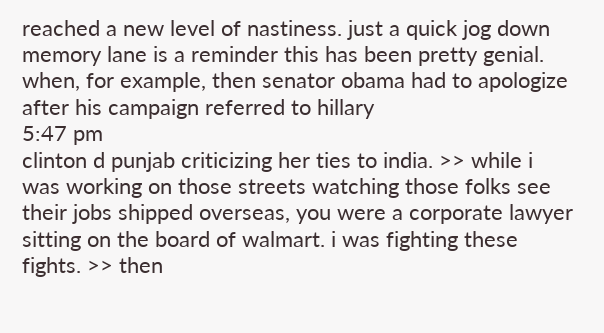reached a new level of nastiness. just a quick jog down memory lane is a reminder this has been pretty genial. when, for example, then senator obama had to apologize after his campaign referred to hillary
5:47 pm
clinton d punjab criticizing her ties to india. >> while i was working on those streets watching those folks see their jobs shipped overseas, you were a corporate lawyer sitting on the board of walmart. i was fighting these fights. >> then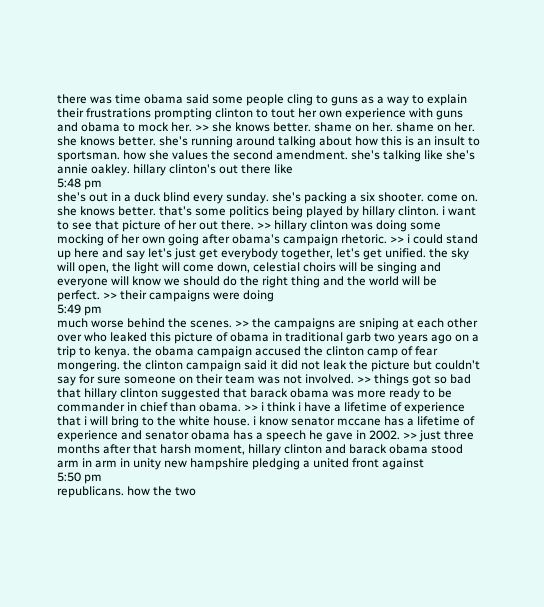there was time obama said some people cling to guns as a way to explain their frustrations prompting clinton to tout her own experience with guns and obama to mock her. >> she knows better. shame on her. shame on her. she knows better. she's running around talking about how this is an insult to sportsman. how she values the second amendment. she's talking like she's annie oakley. hillary clinton's out there like
5:48 pm
she's out in a duck blind every sunday. she's packing a six shooter. come on. she knows better. that's some politics being played by hillary clinton. i want to see that picture of her out there. >> hillary clinton was doing some mocking of her own going after obama's campaign rhetoric. >> i could stand up here and say let's just get everybody together, let's get unified. the sky will open, the light will come down, celestial choirs will be singing and everyone will know we should do the right thing and the world will be perfect. >> their campaigns were doing
5:49 pm
much worse behind the scenes. >> the campaigns are sniping at each other over who leaked this picture of obama in traditional garb two years ago on a trip to kenya. the obama campaign accused the clinton camp of fear mongering. the clinton campaign said it did not leak the picture but couldn't say for sure someone on their team was not involved. >> things got so bad that hillary clinton suggested that barack obama was more ready to be commander in chief than obama. >> i think i have a lifetime of experience that i will bring to the white house. i know senator mccane has a lifetime of experience and senator obama has a speech he gave in 2002. >> just three months after that harsh moment, hillary clinton and barack obama stood arm in arm in unity new hampshire pledging a united front against
5:50 pm
republicans. how the two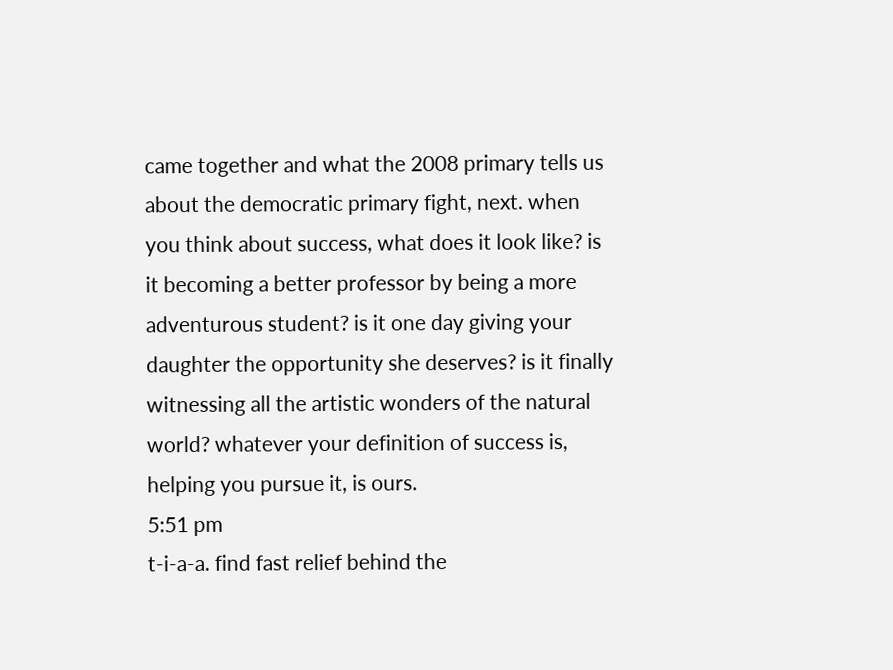came together and what the 2008 primary tells us about the democratic primary fight, next. when you think about success, what does it look like? is it becoming a better professor by being a more adventurous student? is it one day giving your daughter the opportunity she deserves? is it finally witnessing all the artistic wonders of the natural world? whatever your definition of success is, helping you pursue it, is ours.
5:51 pm
t-i-a-a. find fast relief behind the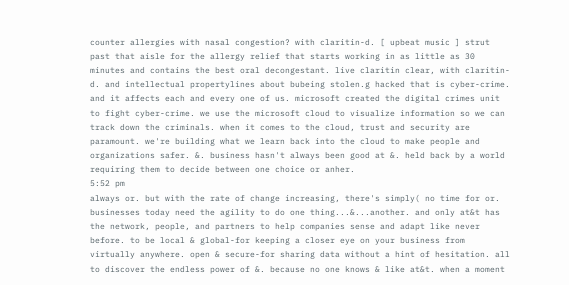counter allergies with nasal congestion? with claritin-d. [ upbeat music ] strut past that aisle for the allergy relief that starts working in as little as 30 minutes and contains the best oral decongestant. live claritin clear, with claritin-d. and intellectual propertylines about bubeing stolen.g hacked that is cyber-crime. and it affects each and every one of us. microsoft created the digital crimes unit to fight cyber-crime. we use the microsoft cloud to visualize information so we can track down the criminals. when it comes to the cloud, trust and security are paramount. we're building what we learn back into the cloud to make people and organizations safer. &. business hasn't always been good at &. held back by a world requiring them to decide between one choice or anher.
5:52 pm
always or. but with the rate of change increasing, there's simply( no time for or. businesses today need the agility to do one thing...&...another. and only at&t has the network, people, and partners to help companies sense and adapt like never before. to be local & global-for keeping a closer eye on your business from virtually anywhere. open & secure-for sharing data without a hint of hesitation. all to discover the endless power of &. because no one knows & like at&t. when a moment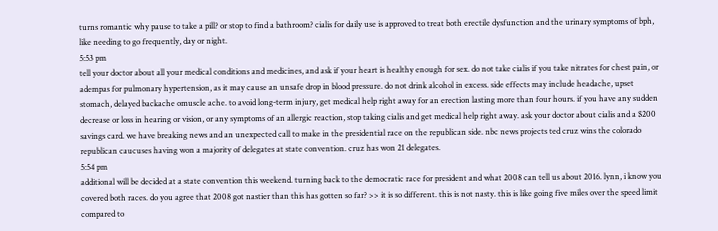turns romantic why pause to take a pill? or stop to find a bathroom? cialis for daily use is approved to treat both erectile dysfunction and the urinary symptoms of bph, like needing to go frequently, day or night.
5:53 pm
tell your doctor about all your medical conditions and medicines, and ask if your heart is healthy enough for sex. do not take cialis if you take nitrates for chest pain, or adempas for pulmonary hypertension, as it may cause an unsafe drop in blood pressure. do not drink alcohol in excess. side effects may include headache, upset stomach, delayed backache omuscle ache. to avoid long-term injury, get medical help right away for an erection lasting more than four hours. if you have any sudden decrease or loss in hearing or vision, or any symptoms of an allergic reaction, stop taking cialis and get medical help right away. ask your doctor about cialis and a $200 savings card. we have breaking news and an unexpected call to make in the presidential race on the republican side. nbc news projects ted cruz wins the colorado republican caucuses having won a majority of delegates at state convention. cruz has won 21 delegates.
5:54 pm
additional will be decided at a state convention this weekend. turning back to the democratic race for president and what 2008 can tell us about 2016. lynn, i know you covered both races. do you agree that 2008 got nastier than this has gotten so far? >> it is so different. this is not nasty. this is like going five miles over the speed limit compared to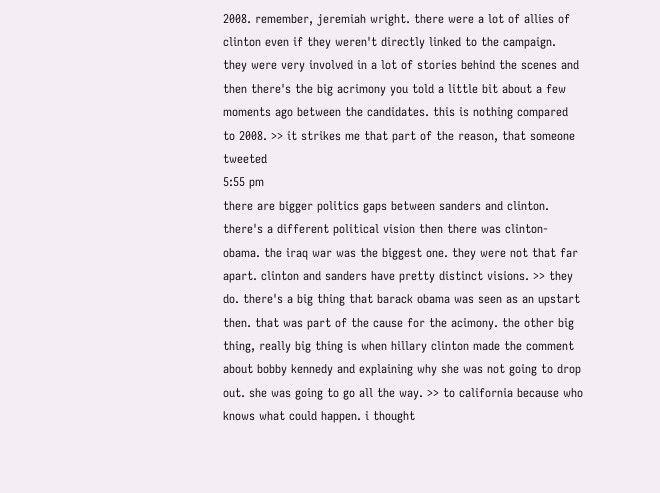2008. remember, jeremiah wright. there were a lot of allies of clinton even if they weren't directly linked to the campaign. they were very involved in a lot of stories behind the scenes and then there's the big acrimony you told a little bit about a few moments ago between the candidates. this is nothing compared to 2008. >> it strikes me that part of the reason, that someone tweeted
5:55 pm
there are bigger politics gaps between sanders and clinton. there's a different political vision then there was clinton-obama. the iraq war was the biggest one. they were not that far apart. clinton and sanders have pretty distinct visions. >> they do. there's a big thing that barack obama was seen as an upstart then. that was part of the cause for the acimony. the other big thing, really big thing is when hillary clinton made the comment about bobby kennedy and explaining why she was not going to drop out. she was going to go all the way. >> to california because who knows what could happen. i thought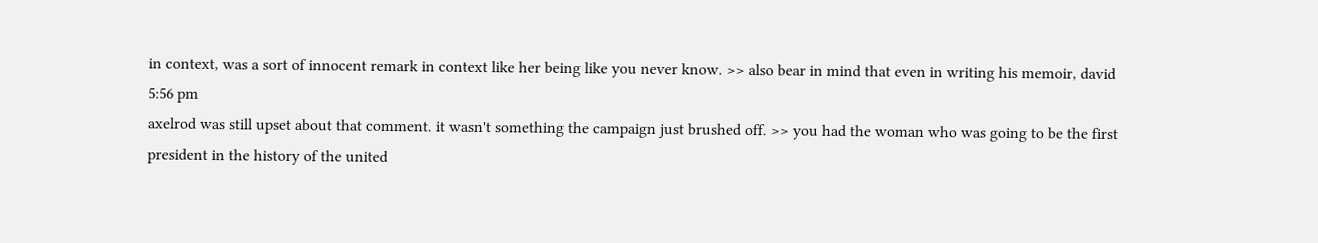in context, was a sort of innocent remark in context like her being like you never know. >> also bear in mind that even in writing his memoir, david
5:56 pm
axelrod was still upset about that comment. it wasn't something the campaign just brushed off. >> you had the woman who was going to be the first president in the history of the united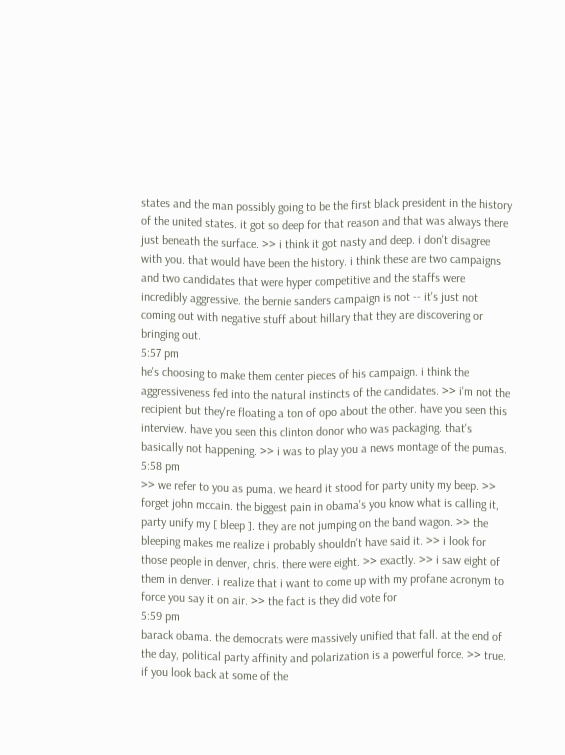states and the man possibly going to be the first black president in the history of the united states. it got so deep for that reason and that was always there just beneath the surface. >> i think it got nasty and deep. i don't disagree with you. that would have been the history. i think these are two campaigns and two candidates that were hyper competitive and the staffs were incredibly aggressive. the bernie sanders campaign is not -- it's just not coming out with negative stuff about hillary that they are discovering or bringing out.
5:57 pm
he's choosing to make them center pieces of his campaign. i think the aggressiveness fed into the natural instincts of the candidates. >> i'm not the recipient but they're floating a ton of opo about the other. have you seen this interview. have you seen this clinton donor who was packaging. that's basically not happening. >> i was to play you a news montage of the pumas.
5:58 pm
>> we refer to you as puma. we heard it stood for party unity my beep. >> forget john mccain. the biggest pain in obama's you know what is calling it, party unify my [ bleep ]. they are not jumping on the band wagon. >> the bleeping makes me realize i probably shouldn't have said it. >> i look for those people in denver, chris. there were eight. >> exactly. >> i saw eight of them in denver. i realize that i want to come up with my profane acronym to force you say it on air. >> the fact is they did vote for
5:59 pm
barack obama. the democrats were massively unified that fall. at the end of the day, political party affinity and polarization is a powerful force. >> true. if you look back at some of the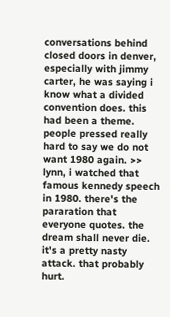conversations behind closed doors in denver, especially with jimmy carter, he was saying i know what a divided convention does. this had been a theme. people pressed really hard to say we do not want 1980 again. >> lynn, i watched that famous kennedy speech in 1980. there's the pararation that everyone quotes. the dream shall never die. it's a pretty nasty attack. that probably hurt.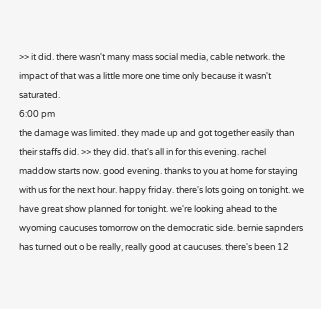>> it did. there wasn't many mass social media, cable network. the impact of that was a little more one time only because it wasn't saturated.
6:00 pm
the damage was limited. they made up and got together easily than their staffs did. >> they did. that's all in for this evening. rachel maddow starts now. good evening. thanks to you at home for staying with us for the next hour. happy friday. there's lots going on tonight. we have great show planned for tonight. we're looking ahead to the wyoming caucuses tomorrow on the democratic side. bernie sapnders has turned out o be really, really good at caucuses. there's been 12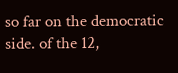so far on the democratic side. of the 12,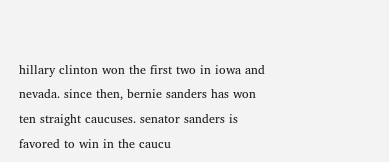hillary clinton won the first two in iowa and nevada. since then, bernie sanders has won ten straight caucuses. senator sanders is favored to win in the caucu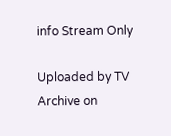info Stream Only

Uploaded by TV Archive on